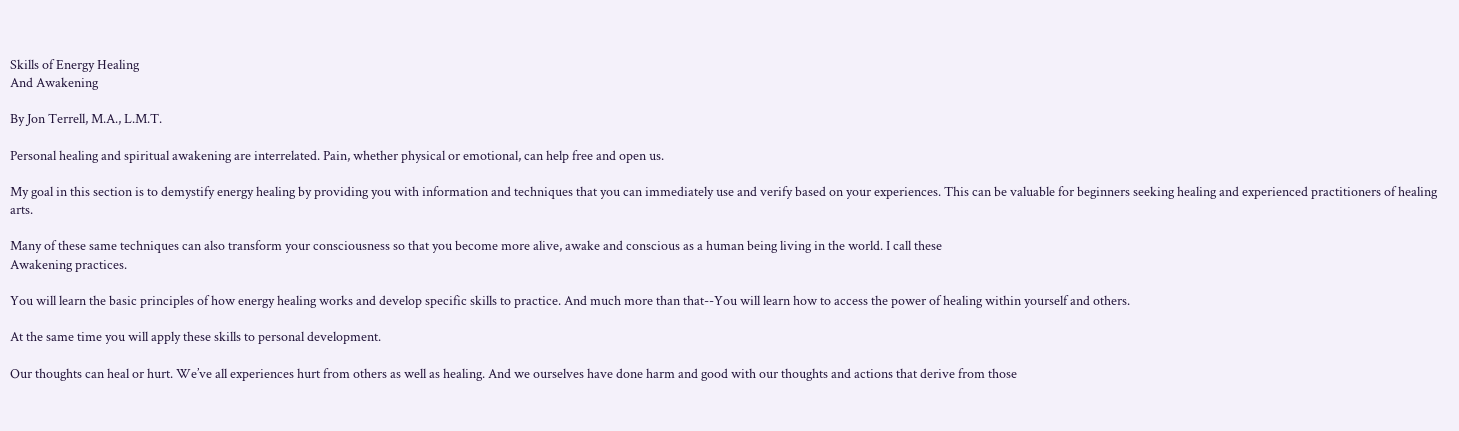Skills of Energy Healing
And Awakening

By Jon Terrell, M.A., L.M.T.

Personal healing and spiritual awakening are interrelated. Pain, whether physical or emotional, can help free and open us.

My goal in this section is to demystify energy healing by providing you with information and techniques that you can immediately use and verify based on your experiences. This can be valuable for beginners seeking healing and experienced practitioners of healing arts.

Many of these same techniques can also transform your consciousness so that you become more alive, awake and conscious as a human being living in the world. I call these
Awakening practices.

You will learn the basic principles of how energy healing works and develop specific skills to practice. And much more than that--You will learn how to access the power of healing within yourself and others.

At the same time you will apply these skills to personal development.

Our thoughts can heal or hurt. We’ve all experiences hurt from others as well as healing. And we ourselves have done harm and good with our thoughts and actions that derive from those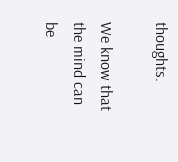thoughts.

We know that the mind can be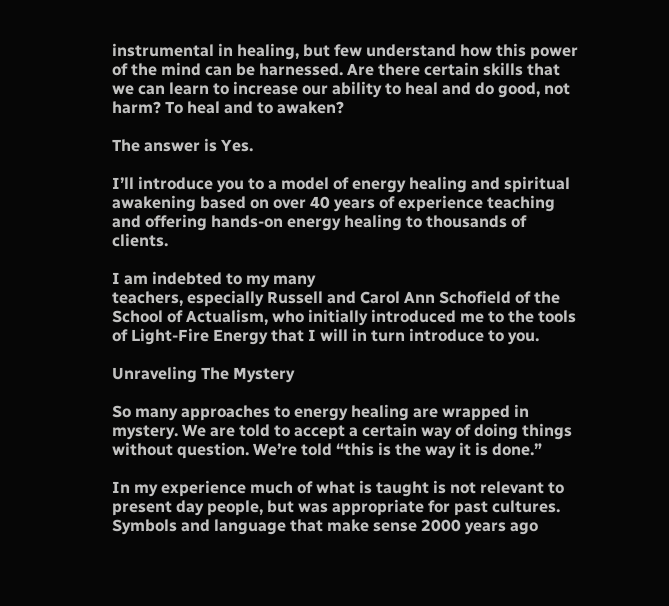instrumental in healing, but few understand how this power of the mind can be harnessed. Are there certain skills that we can learn to increase our ability to heal and do good, not harm? To heal and to awaken?

The answer is Yes.

I’ll introduce you to a model of energy healing and spiritual awakening based on over 40 years of experience teaching and offering hands-on energy healing to thousands of clients.

I am indebted to my many
teachers, especially Russell and Carol Ann Schofield of the School of Actualism, who initially introduced me to the tools of Light-Fire Energy that I will in turn introduce to you.

Unraveling The Mystery

So many approaches to energy healing are wrapped in mystery. We are told to accept a certain way of doing things without question. We’re told “this is the way it is done.”

In my experience much of what is taught is not relevant to present day people, but was appropriate for past cultures. Symbols and language that make sense 2000 years ago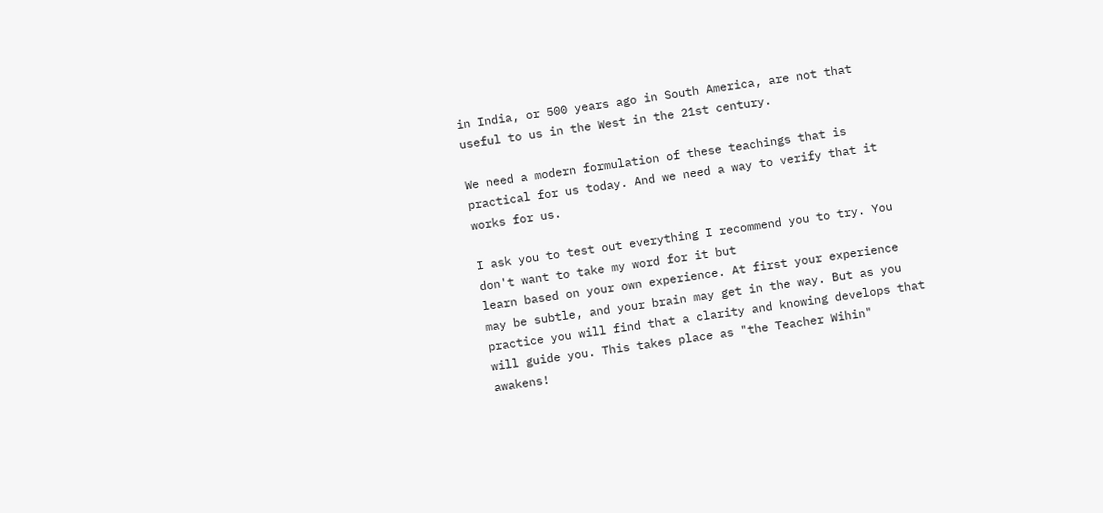in India, or 500 years ago in South America, are not that useful to us in the West in the 21st century.

We need a modern formulation of these teachings that is practical for us today. And we need a way to verify that it works for us.

I ask you to test out everything I recommend you to try. You don't want to take my word for it but
learn based on your own experience. At first your experience may be subtle, and your brain may get in the way. But as you practice you will find that a clarity and knowing develops that will guide you. This takes place as "the Teacher Wihin" awakens!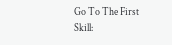Go To The First Skill: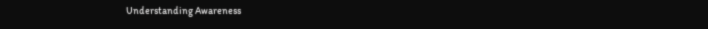Understanding Awareness